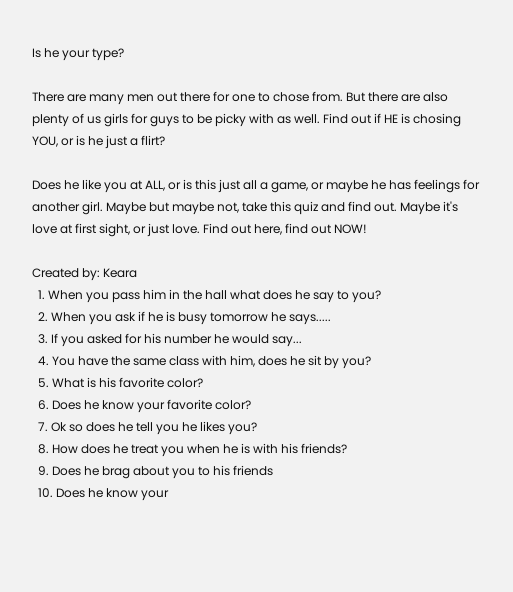Is he your type?

There are many men out there for one to chose from. But there are also plenty of us girls for guys to be picky with as well. Find out if HE is chosing YOU, or is he just a flirt?

Does he like you at ALL, or is this just all a game, or maybe he has feelings for another girl. Maybe but maybe not, take this quiz and find out. Maybe it's love at first sight, or just love. Find out here, find out NOW!

Created by: Keara
  1. When you pass him in the hall what does he say to you?
  2. When you ask if he is busy tomorrow he says.....
  3. If you asked for his number he would say...
  4. You have the same class with him, does he sit by you?
  5. What is his favorite color?
  6. Does he know your favorite color?
  7. Ok so does he tell you he likes you?
  8. How does he treat you when he is with his friends?
  9. Does he brag about you to his friends
  10. Does he know your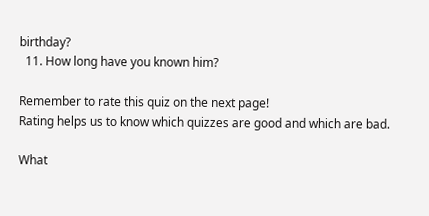birthday?
  11. How long have you known him?

Remember to rate this quiz on the next page!
Rating helps us to know which quizzes are good and which are bad.

What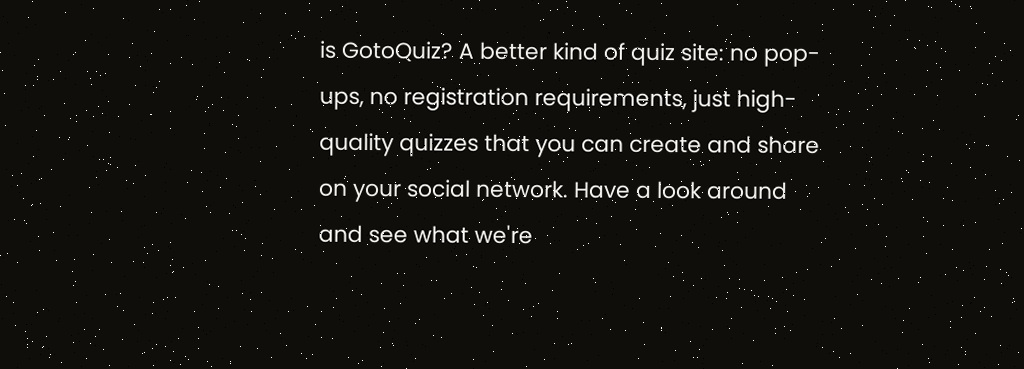is GotoQuiz? A better kind of quiz site: no pop-ups, no registration requirements, just high-quality quizzes that you can create and share on your social network. Have a look around and see what we're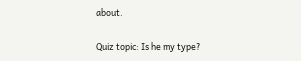about.

Quiz topic: Is he my type?